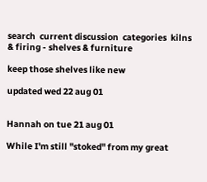search  current discussion  categories  kilns & firing - shelves & furniture

keep those shelves like new

updated wed 22 aug 01


Hannah on tue 21 aug 01

While I'm still "stoked" from my great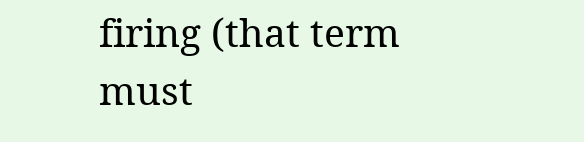firing (that term must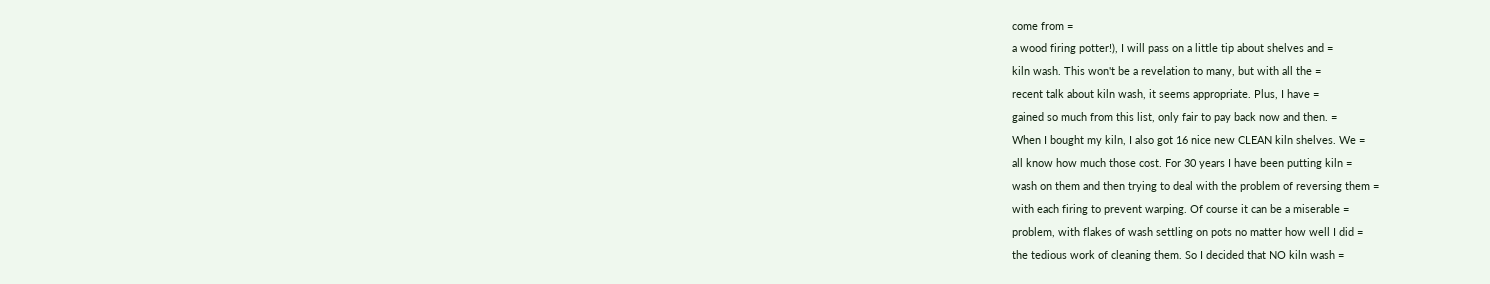come from =
a wood firing potter!), I will pass on a little tip about shelves and =
kiln wash. This won't be a revelation to many, but with all the =
recent talk about kiln wash, it seems appropriate. Plus, I have =
gained so much from this list, only fair to pay back now and then. =
When I bought my kiln, I also got 16 nice new CLEAN kiln shelves. We =
all know how much those cost. For 30 years I have been putting kiln =
wash on them and then trying to deal with the problem of reversing them =
with each firing to prevent warping. Of course it can be a miserable =
problem, with flakes of wash settling on pots no matter how well I did =
the tedious work of cleaning them. So I decided that NO kiln wash =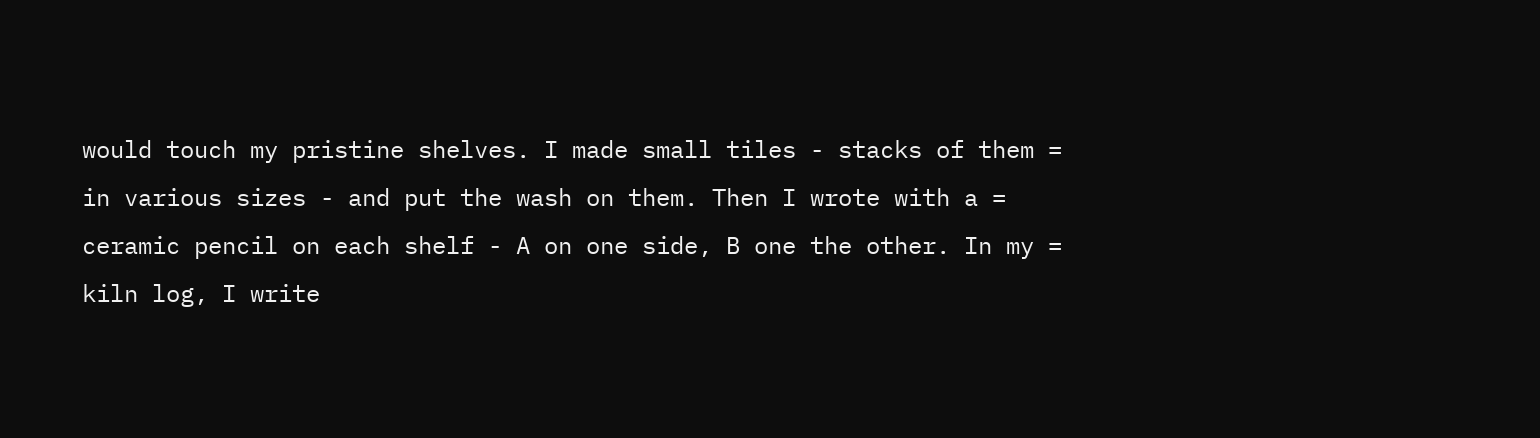would touch my pristine shelves. I made small tiles - stacks of them =
in various sizes - and put the wash on them. Then I wrote with a =
ceramic pencil on each shelf - A on one side, B one the other. In my =
kiln log, I write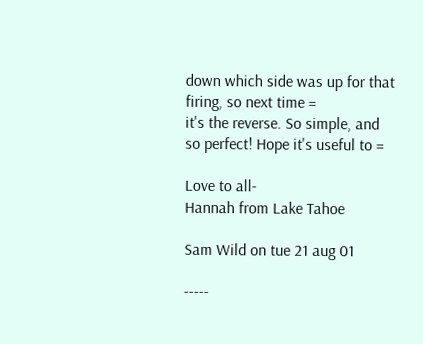down which side was up for that firing, so next time =
it's the reverse. So simple, and so perfect! Hope it's useful to =

Love to all-
Hannah from Lake Tahoe

Sam Wild on tue 21 aug 01

-----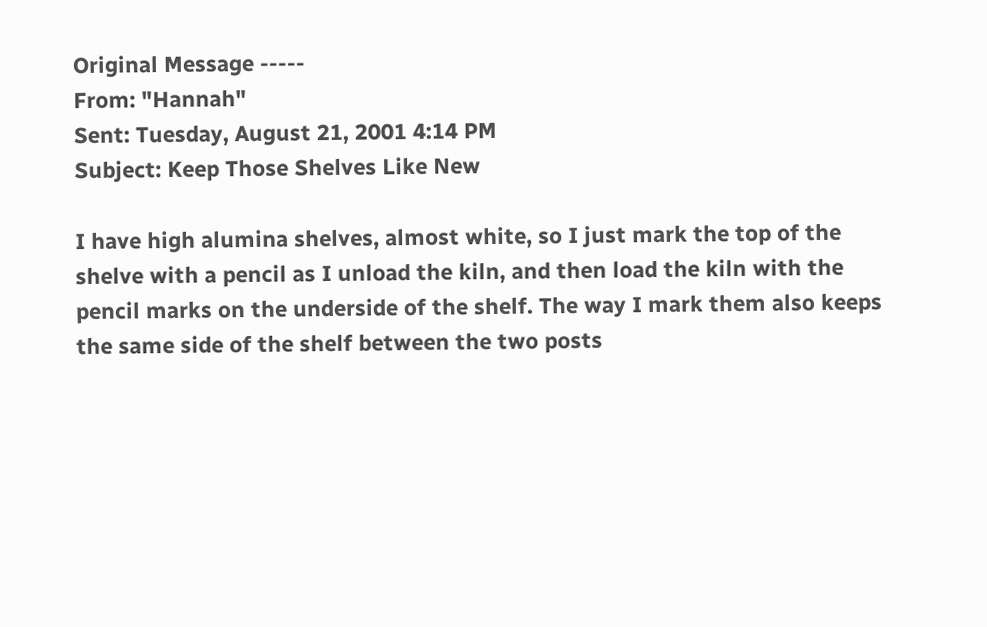Original Message -----
From: "Hannah"
Sent: Tuesday, August 21, 2001 4:14 PM
Subject: Keep Those Shelves Like New

I have high alumina shelves, almost white, so I just mark the top of the
shelve with a pencil as I unload the kiln, and then load the kiln with the
pencil marks on the underside of the shelf. The way I mark them also keeps
the same side of the shelf between the two posts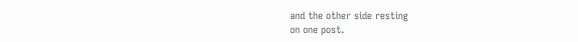and the other side resting
on one post.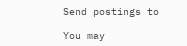Send postings to

You may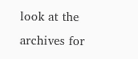look at the archives for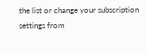the list or change your subscription
settings from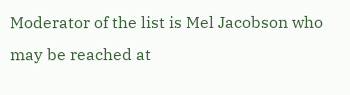Moderator of the list is Mel Jacobson who may be reached at